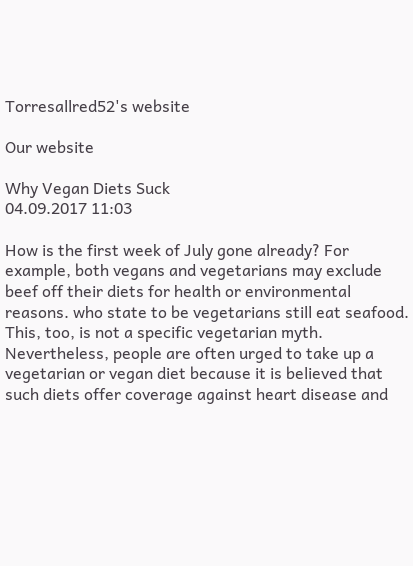Torresallred52's website

Our website

Why Vegan Diets Suck
04.09.2017 11:03

How is the first week of July gone already? For example, both vegans and vegetarians may exclude beef off their diets for health or environmental reasons. who state to be vegetarians still eat seafood. This, too, is not a specific vegetarian myth. Nevertheless, people are often urged to take up a vegetarian or vegan diet because it is believed that such diets offer coverage against heart disease and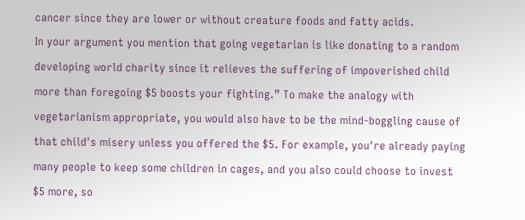cancer since they are lower or without creature foods and fatty acids.
In your argument you mention that going vegetarian is like donating to a random developing world charity since it relieves the suffering of impoverished child more than foregoing $5 boosts your fighting.” To make the analogy with vegetarianism appropriate, you would also have to be the mind-boggling cause of that child's misery unless you offered the $5. For example, you're already paying many people to keep some children in cages, and you also could choose to invest $5 more, so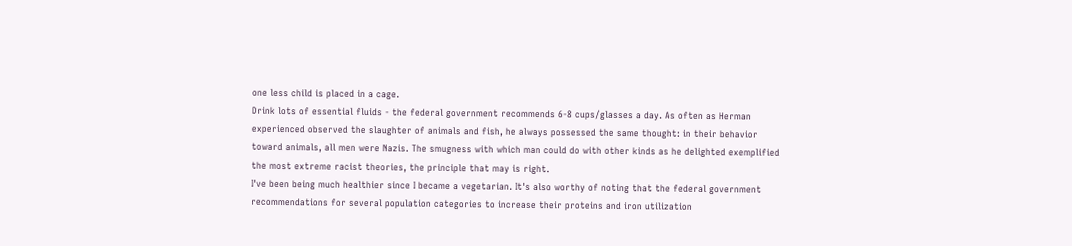one less child is placed in a cage.
Drink lots of essential fluids - the federal government recommends 6-8 cups/glasses a day. As often as Herman experienced observed the slaughter of animals and fish, he always possessed the same thought: in their behavior toward animals, all men were Nazis. The smugness with which man could do with other kinds as he delighted exemplified the most extreme racist theories, the principle that may is right.
I've been being much healthier since I became a vegetarian. It's also worthy of noting that the federal government recommendations for several population categories to increase their proteins and iron utilization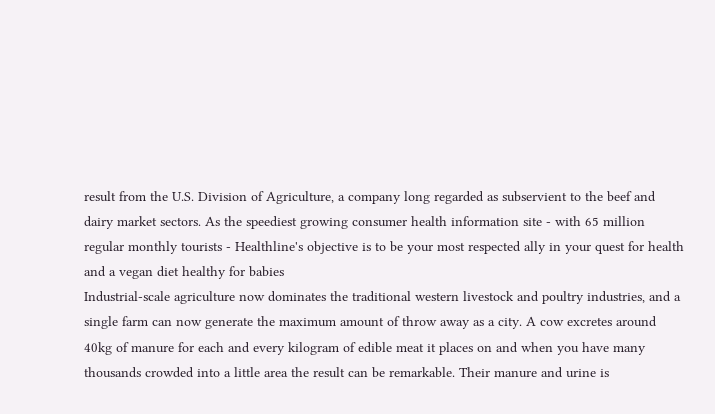result from the U.S. Division of Agriculture, a company long regarded as subservient to the beef and dairy market sectors. As the speediest growing consumer health information site - with 65 million regular monthly tourists - Healthline's objective is to be your most respected ally in your quest for health and a vegan diet healthy for babies
Industrial-scale agriculture now dominates the traditional western livestock and poultry industries, and a single farm can now generate the maximum amount of throw away as a city. A cow excretes around 40kg of manure for each and every kilogram of edible meat it places on and when you have many thousands crowded into a little area the result can be remarkable. Their manure and urine is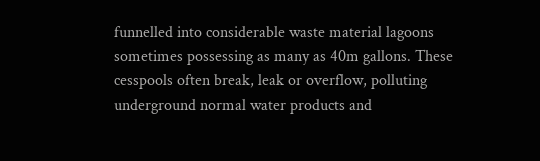funnelled into considerable waste material lagoons sometimes possessing as many as 40m gallons. These cesspools often break, leak or overflow, polluting underground normal water products and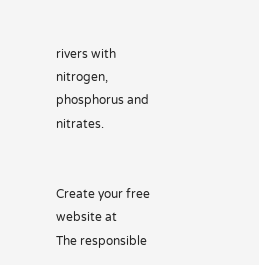rivers with nitrogen, phosphorus and nitrates.


Create your free website at
The responsible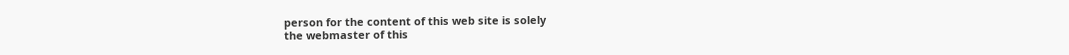person for the content of this web site is solely
the webmaster of this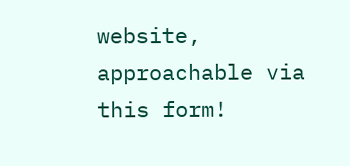website, approachable via this form!